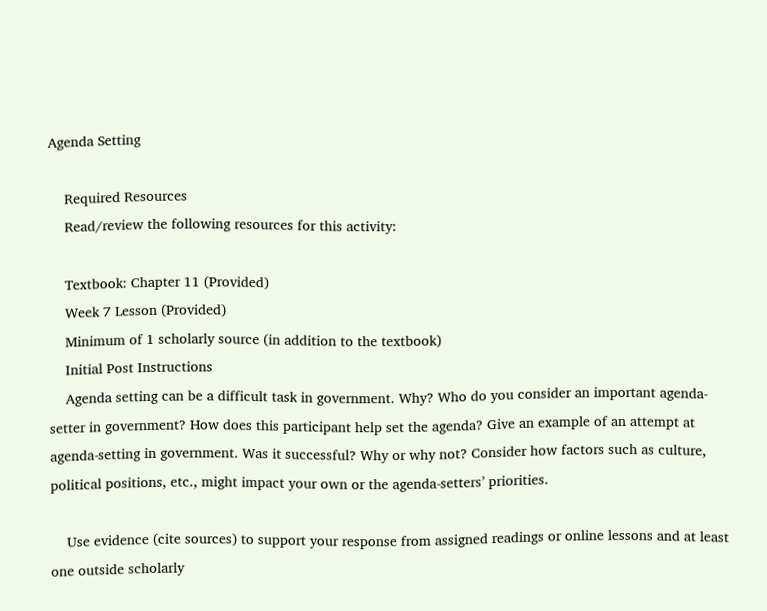Agenda Setting

    Required Resources
    Read/review the following resources for this activity:

    Textbook: Chapter 11 (Provided)
    Week 7 Lesson (Provided)
    Minimum of 1 scholarly source (in addition to the textbook)
    Initial Post Instructions
    Agenda setting can be a difficult task in government. Why? Who do you consider an important agenda-setter in government? How does this participant help set the agenda? Give an example of an attempt at agenda-setting in government. Was it successful? Why or why not? Consider how factors such as culture, political positions, etc., might impact your own or the agenda-setters’ priorities.

    Use evidence (cite sources) to support your response from assigned readings or online lessons and at least one outside scholarly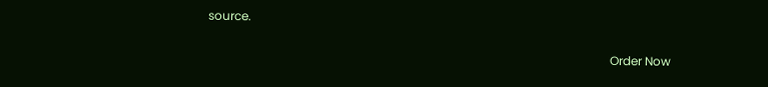source.

                                                                                                                                      Order Now